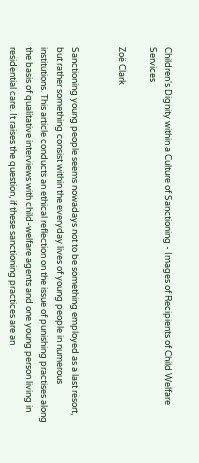Children's Dignity within a Culture of Sanctioning - Images of Recipients of Child Welfare Services

Zoë Clark


Sanctioning young people seems nowadays not to be something employed as a last resort, but rather something consist within the everyday lives of young people in numerous institutions. This article conducts an ethical reflection on the issue of punishing practises along the basis of qualitative interviews with child-welfare agents and one young person living in residential care. It raises the question, if these sanctioning practices are an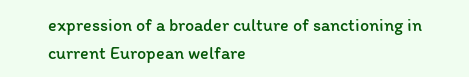expression of a broader culture of sanctioning in current European welfare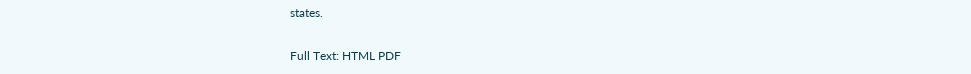states.

Full Text: HTML PDF